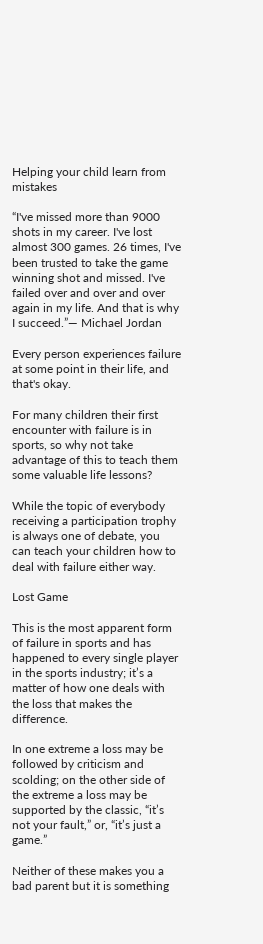Helping your child learn from mistakes

“I've missed more than 9000 shots in my career. I've lost almost 300 games. 26 times, I've been trusted to take the game winning shot and missed. I've failed over and over and over again in my life. And that is why I succeed.”― Michael Jordan

Every person experiences failure at some point in their life, and that's okay.

For many children their first encounter with failure is in sports, so why not take advantage of this to teach them some valuable life lessons?

While the topic of everybody receiving a participation trophy is always one of debate, you can teach your children how to deal with failure either way.

Lost Game

This is the most apparent form of failure in sports and has happened to every single player in the sports industry; it’s a matter of how one deals with the loss that makes the difference.

In one extreme a loss may be followed by criticism and scolding; on the other side of the extreme a loss may be supported by the classic, “it’s not your fault,” or, “it’s just a game.”

Neither of these makes you a bad parent but it is something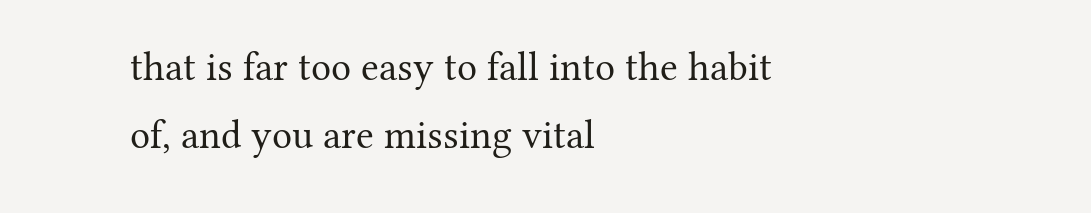that is far too easy to fall into the habit of, and you are missing vital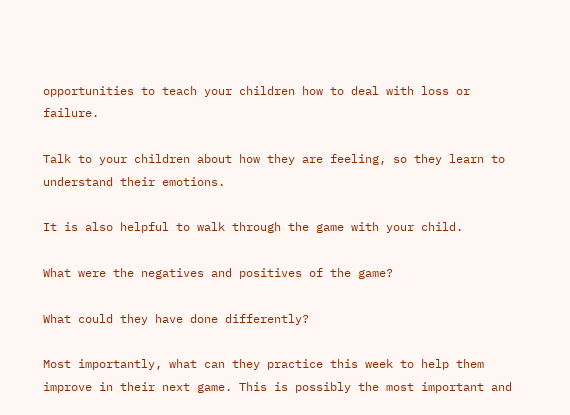opportunities to teach your children how to deal with loss or failure.

Talk to your children about how they are feeling, so they learn to understand their emotions.

It is also helpful to walk through the game with your child.

What were the negatives and positives of the game?

What could they have done differently?

Most importantly, what can they practice this week to help them improve in their next game. This is possibly the most important and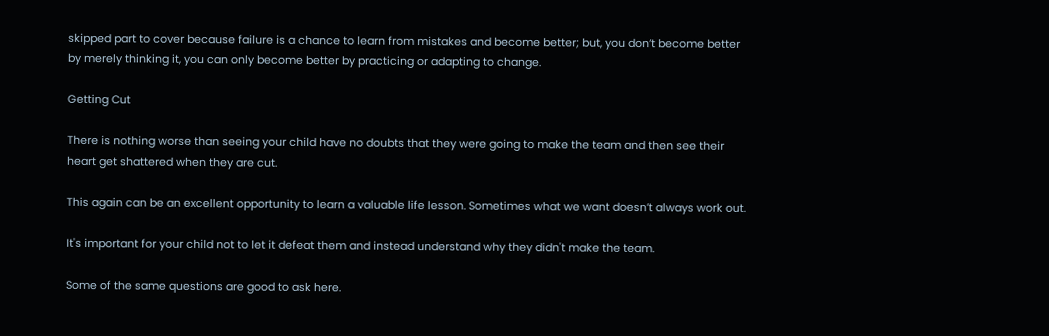skipped part to cover because failure is a chance to learn from mistakes and become better; but, you don’t become better by merely thinking it, you can only become better by practicing or adapting to change.

Getting Cut

There is nothing worse than seeing your child have no doubts that they were going to make the team and then see their heart get shattered when they are cut.

This again can be an excellent opportunity to learn a valuable life lesson. Sometimes what we want doesn’t always work out.

It's important for your child not to let it defeat them and instead understand why they didn't make the team.

Some of the same questions are good to ask here.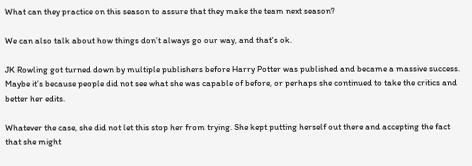What can they practice on this season to assure that they make the team next season?

We can also talk about how things don’t always go our way, and that's ok.

JK Rowling got turned down by multiple publishers before Harry Potter was published and became a massive success. Maybe it’s because people did not see what she was capable of before, or perhaps she continued to take the critics and better her edits.

Whatever the case, she did not let this stop her from trying. She kept putting herself out there and accepting the fact that she might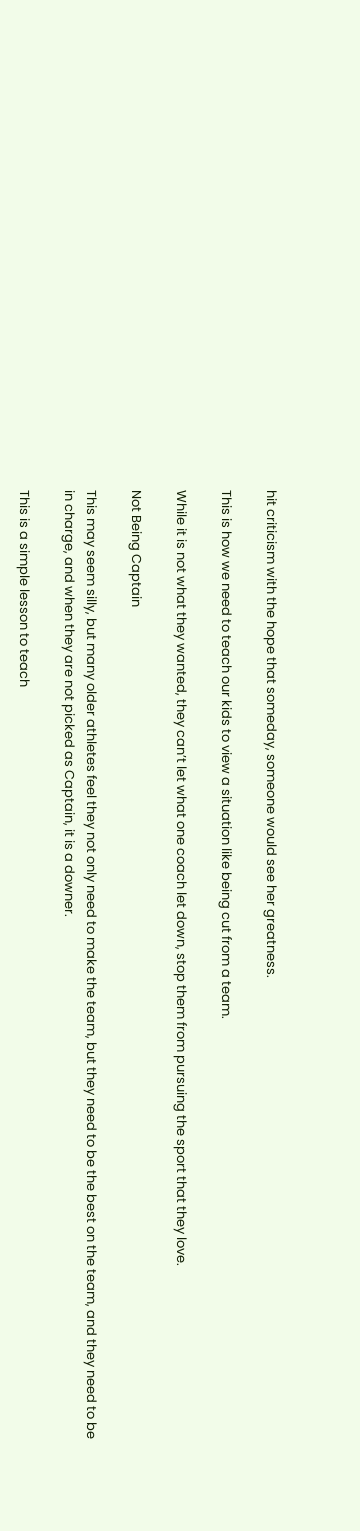hit criticism with the hope that someday, someone would see her greatness.

This is how we need to teach our kids to view a situation like being cut from a team.

While it is not what they wanted, they can’t let what one coach let down, stop them from pursuing the sport that they love.

Not Being Captain

This may seem silly, but many older athletes feel they not only need to make the team, but they need to be the best on the team, and they need to be in charge, and when they are not picked as Captain, it is a downer.

This is a simple lesson to teach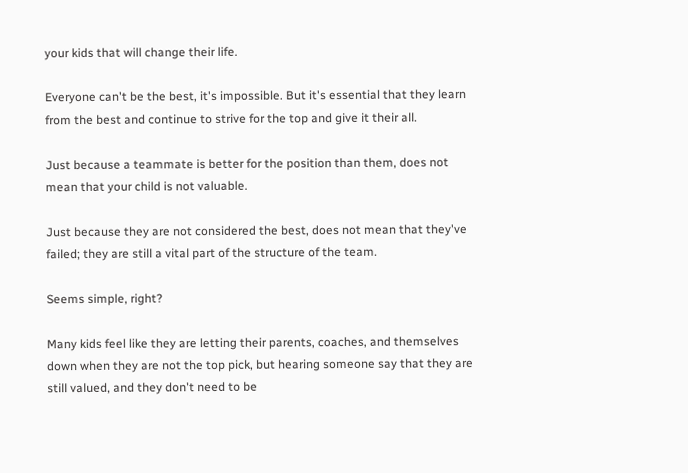your kids that will change their life.

Everyone can't be the best, it's impossible. But it's essential that they learn from the best and continue to strive for the top and give it their all.

Just because a teammate is better for the position than them, does not mean that your child is not valuable.

Just because they are not considered the best, does not mean that they've failed; they are still a vital part of the structure of the team.

Seems simple, right?

Many kids feel like they are letting their parents, coaches, and themselves down when they are not the top pick, but hearing someone say that they are still valued, and they don't need to be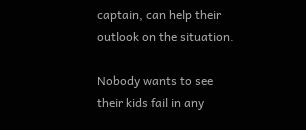captain, can help their outlook on the situation.

Nobody wants to see their kids fail in any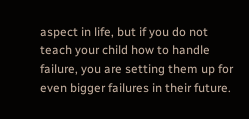aspect in life, but if you do not teach your child how to handle failure, you are setting them up for even bigger failures in their future.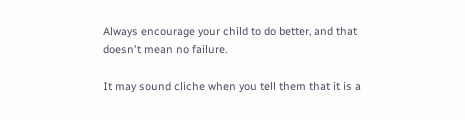Always encourage your child to do better, and that doesn't mean no failure.

It may sound cliche when you tell them that it is a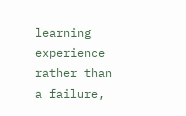learning experience rather than a failure,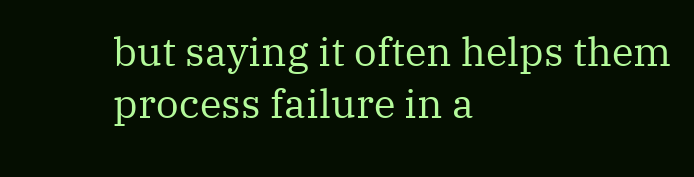but saying it often helps them process failure in a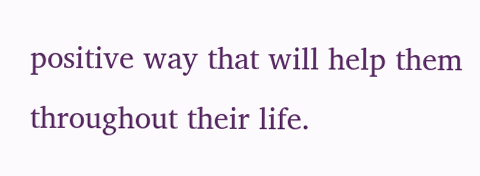positive way that will help them throughout their life.